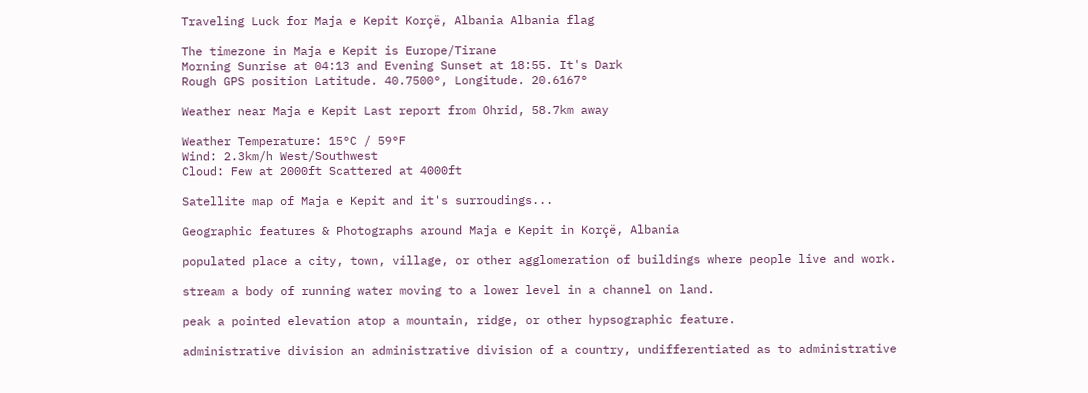Traveling Luck for Maja e Kepit Korçë, Albania Albania flag

The timezone in Maja e Kepit is Europe/Tirane
Morning Sunrise at 04:13 and Evening Sunset at 18:55. It's Dark
Rough GPS position Latitude. 40.7500°, Longitude. 20.6167°

Weather near Maja e Kepit Last report from Ohrid, 58.7km away

Weather Temperature: 15°C / 59°F
Wind: 2.3km/h West/Southwest
Cloud: Few at 2000ft Scattered at 4000ft

Satellite map of Maja e Kepit and it's surroudings...

Geographic features & Photographs around Maja e Kepit in Korçë, Albania

populated place a city, town, village, or other agglomeration of buildings where people live and work.

stream a body of running water moving to a lower level in a channel on land.

peak a pointed elevation atop a mountain, ridge, or other hypsographic feature.

administrative division an administrative division of a country, undifferentiated as to administrative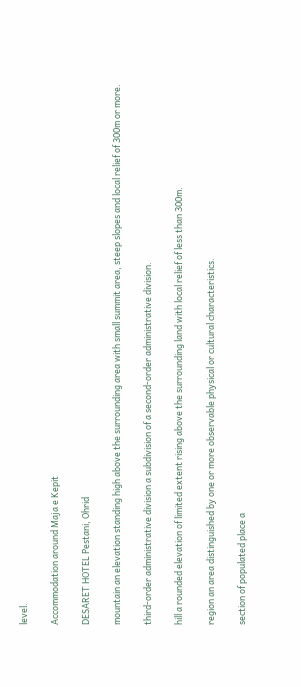level.

Accommodation around Maja e Kepit

DESARET HOTEL Pestani, Ohrid

mountain an elevation standing high above the surrounding area with small summit area, steep slopes and local relief of 300m or more.

third-order administrative division a subdivision of a second-order administrative division.

hill a rounded elevation of limited extent rising above the surrounding land with local relief of less than 300m.

region an area distinguished by one or more observable physical or cultural characteristics.

section of populated place a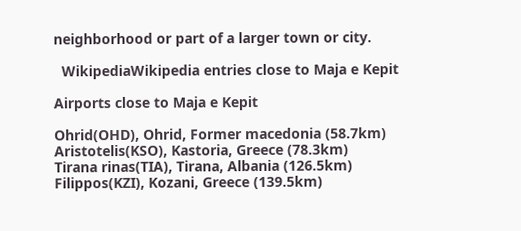neighborhood or part of a larger town or city.

  WikipediaWikipedia entries close to Maja e Kepit

Airports close to Maja e Kepit

Ohrid(OHD), Ohrid, Former macedonia (58.7km)
Aristotelis(KSO), Kastoria, Greece (78.3km)
Tirana rinas(TIA), Tirana, Albania (126.5km)
Filippos(KZI), Kozani, Greece (139.5km)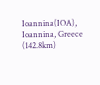Ioannina(IOA), Ioannina, Greece (142.8km)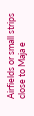Airfields or small strips close to Maja e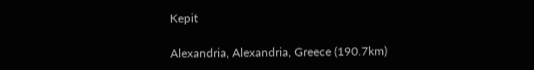Kepit

Alexandria, Alexandria, Greece (190.7km)